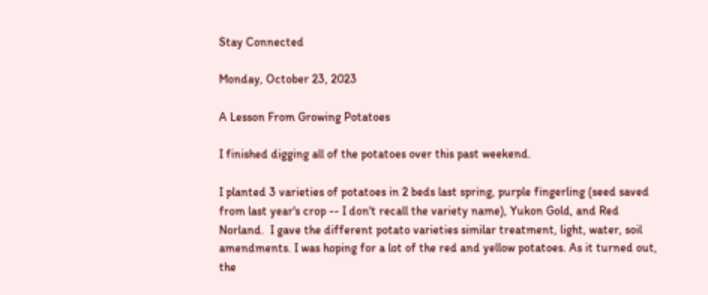Stay Connected

Monday, October 23, 2023

A Lesson From Growing Potatoes

I finished digging all of the potatoes over this past weekend.

I planted 3 varieties of potatoes in 2 beds last spring, purple fingerling (seed saved from last year's crop -- I don't recall the variety name), Yukon Gold, and Red Norland.  I gave the different potato varieties similar treatment, light, water, soil amendments. I was hoping for a lot of the red and yellow potatoes. As it turned out, the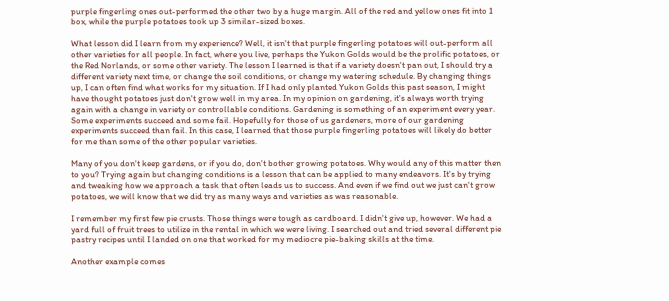purple fingerling ones out-performed the other two by a huge margin. All of the red and yellow ones fit into 1 box, while the purple potatoes took up 3 similar-sized boxes.

What lesson did I learn from my experience? Well, it isn't that purple fingerling potatoes will out-perform all other varieties for all people. In fact, where you live, perhaps the Yukon Golds would be the prolific potatoes, or the Red Norlands, or some other variety. The lesson I learned is that if a variety doesn't pan out, I should try a different variety next time, or change the soil conditions, or change my watering schedule. By changing things up, I can often find what works for my situation. If I had only planted Yukon Golds this past season, I might have thought potatoes just don't grow well in my area. In my opinion on gardening, it's always worth trying again with a change in variety or controllable conditions. Gardening is something of an experiment every year. Some experiments succeed and some fail. Hopefully for those of us gardeners, more of our gardening experiments succeed than fail. In this case, I learned that those purple fingerling potatoes will likely do better for me than some of the other popular varieties.

Many of you don't keep gardens, or if you do, don't bother growing potatoes. Why would any of this matter then to you? Trying again but changing conditions is a lesson that can be applied to many endeavors. It's by trying and tweaking how we approach a task that often leads us to success. And even if we find out we just can't grow potatoes, we will know that we did try as many ways and varieties as was reasonable.

I remember my first few pie crusts. Those things were tough as cardboard. I didn't give up, however. We had a yard full of fruit trees to utilize in the rental in which we were living. I searched out and tried several different pie pastry recipes until I landed on one that worked for my mediocre pie-baking skills at the time.

Another example comes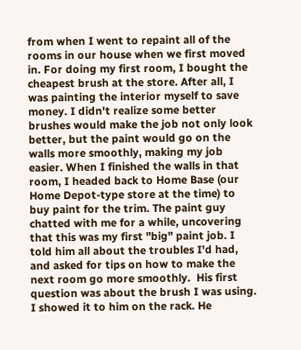from when I went to repaint all of the rooms in our house when we first moved in. For doing my first room, I bought the cheapest brush at the store. After all, I was painting the interior myself to save money. I didn't realize some better brushes would make the job not only look better, but the paint would go on the walls more smoothly, making my job easier. When I finished the walls in that room, I headed back to Home Base (our Home Depot-type store at the time) to buy paint for the trim. The paint guy chatted with me for a while, uncovering that this was my first "big" paint job. I told him all about the troubles I'd had, and asked for tips on how to make the next room go more smoothly.  His first question was about the brush I was using. I showed it to him on the rack. He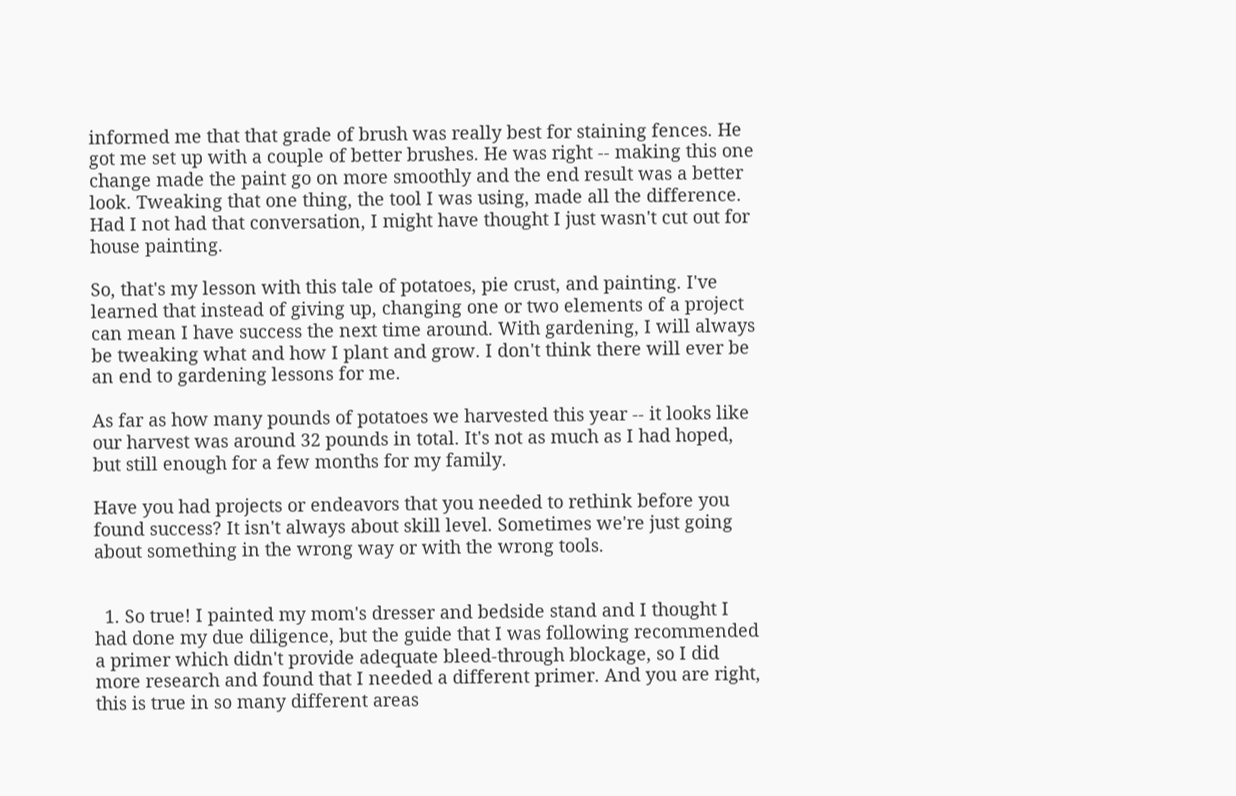informed me that that grade of brush was really best for staining fences. He got me set up with a couple of better brushes. He was right -- making this one change made the paint go on more smoothly and the end result was a better look. Tweaking that one thing, the tool I was using, made all the difference. Had I not had that conversation, I might have thought I just wasn't cut out for house painting.

So, that's my lesson with this tale of potatoes, pie crust, and painting. I've learned that instead of giving up, changing one or two elements of a project can mean I have success the next time around. With gardening, I will always be tweaking what and how I plant and grow. I don't think there will ever be an end to gardening lessons for me.

As far as how many pounds of potatoes we harvested this year -- it looks like our harvest was around 32 pounds in total. It's not as much as I had hoped, but still enough for a few months for my family.

Have you had projects or endeavors that you needed to rethink before you found success? It isn't always about skill level. Sometimes we're just going about something in the wrong way or with the wrong tools.


  1. So true! I painted my mom's dresser and bedside stand and I thought I had done my due diligence, but the guide that I was following recommended a primer which didn't provide adequate bleed-through blockage, so I did more research and found that I needed a different primer. And you are right, this is true in so many different areas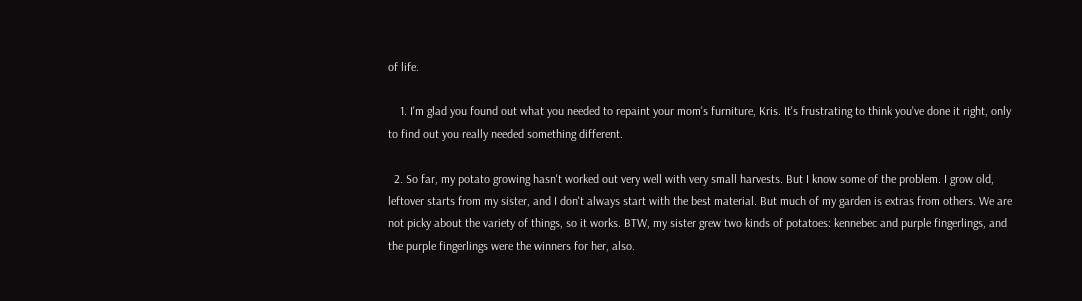of life.

    1. I'm glad you found out what you needed to repaint your mom's furniture, Kris. It's frustrating to think you've done it right, only to find out you really needed something different.

  2. So far, my potato growing hasn't worked out very well with very small harvests. But I know some of the problem. I grow old, leftover starts from my sister, and I don't always start with the best material. But much of my garden is extras from others. We are not picky about the variety of things, so it works. BTW, my sister grew two kinds of potatoes: kennebec and purple fingerlings, and the purple fingerlings were the winners for her, also.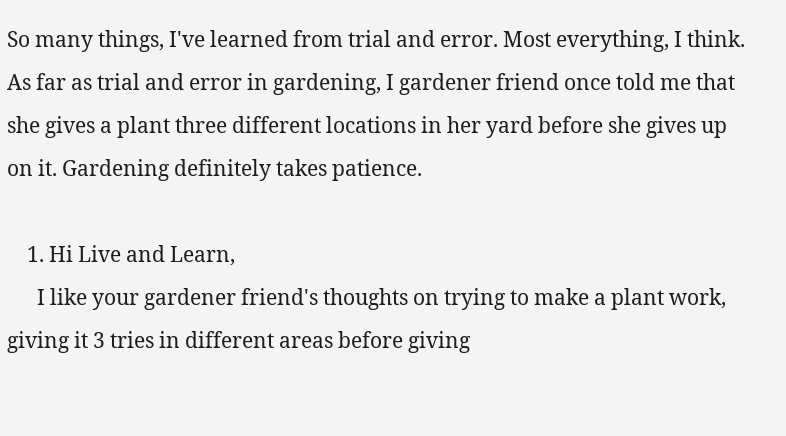So many things, I've learned from trial and error. Most everything, I think. As far as trial and error in gardening, I gardener friend once told me that she gives a plant three different locations in her yard before she gives up on it. Gardening definitely takes patience.

    1. Hi Live and Learn,
      I like your gardener friend's thoughts on trying to make a plant work, giving it 3 tries in different areas before giving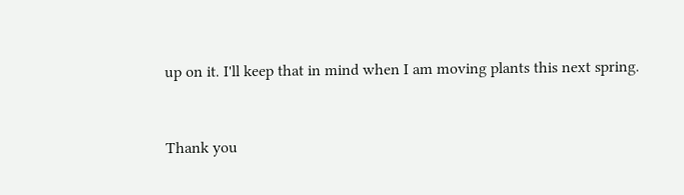up on it. I'll keep that in mind when I am moving plants this next spring.


Thank you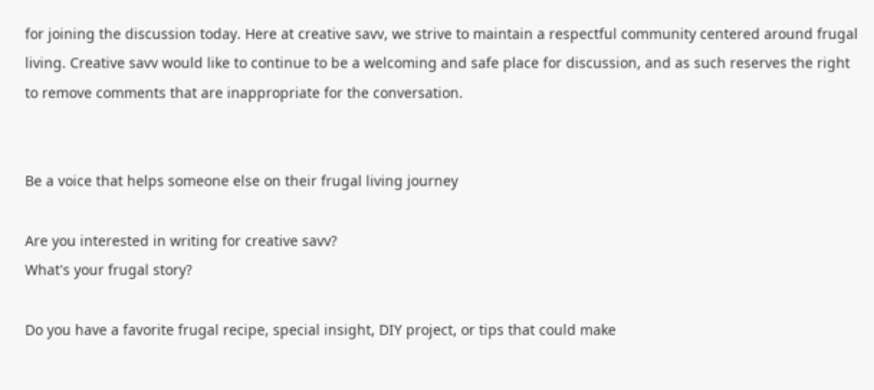for joining the discussion today. Here at creative savv, we strive to maintain a respectful community centered around frugal living. Creative savv would like to continue to be a welcoming and safe place for discussion, and as such reserves the right to remove comments that are inappropriate for the conversation.


Be a voice that helps someone else on their frugal living journey

Are you interested in writing for creative savv?
What's your frugal story?

Do you have a favorite frugal recipe, special insight, DIY project, or tips that could make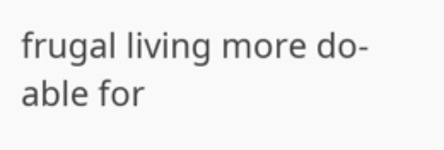frugal living more do-able for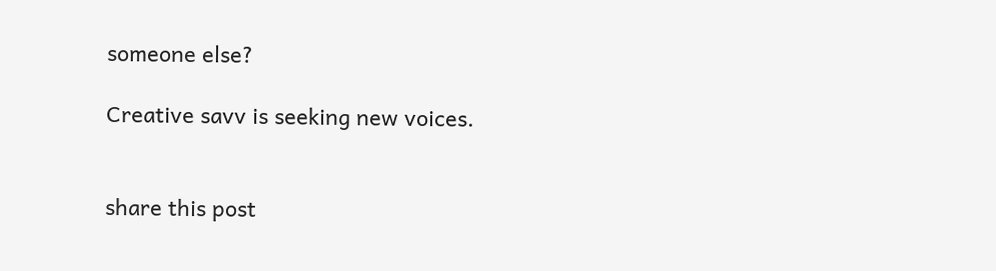someone else?

Creative savv is seeking new voices.


share this post